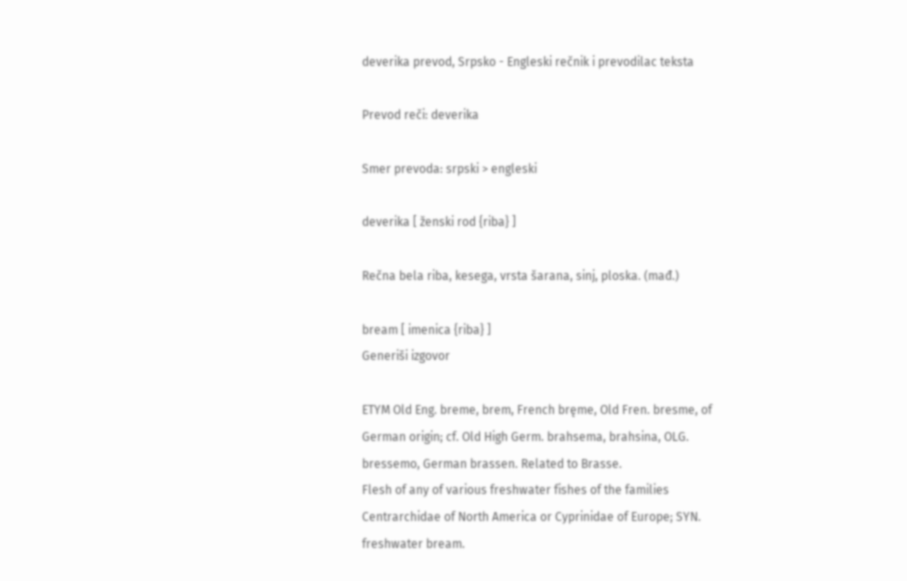deverika prevod, Srpsko - Engleski rečnik i prevodilac teksta

Prevod reči: deverika

Smer prevoda: srpski > engleski

deverika [ ženski rod {riba} ]

Rečna bela riba, kesega, vrsta šarana, sinj, ploska. (mađ.)

bream [ imenica {riba} ]
Generiši izgovor

ETYM Old Eng. breme, brem, French bręme, Old Fren. bresme, of German origin; cf. Old High Germ. brahsema, brahsina, OLG. bressemo, German brassen. Related to Brasse.
Flesh of any of various freshwater fishes of the families Centrarchidae of North America or Cyprinidae of Europe; SYN. freshwater bream.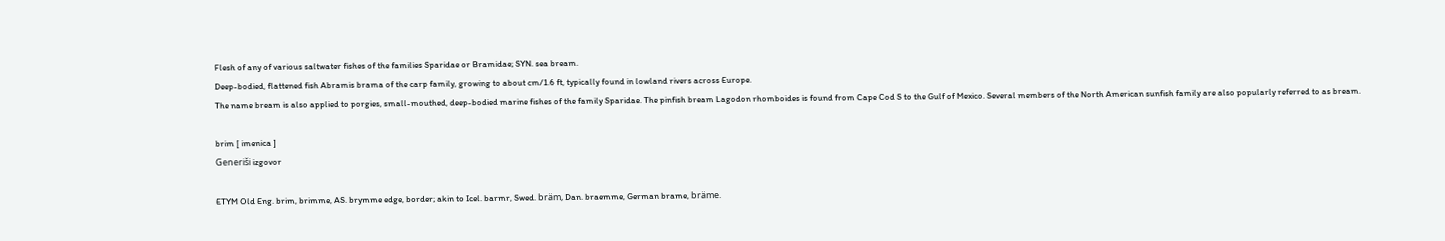Flesh of any of various saltwater fishes of the families Sparidae or Bramidae; SYN. sea bream.
Deep-bodied, flattened fish Abramis brama of the carp family, growing to about cm/1.6 ft, typically found in lowland rivers across Europe.
The name bream is also applied to porgies, small-mouthed, deep-bodied marine fishes of the family Sparidae. The pinfish bream Lagodon rhomboides is found from Cape Cod S to the Gulf of Mexico. Several members of the North American sunfish family are also popularly referred to as bream.

brim [ imenica ]
Generiši izgovor

ETYM Old Eng. brim, brimme, AS. brymme edge, border; akin to Icel. barmr, Swed. bräm, Dan. braemme, German brame, bräme.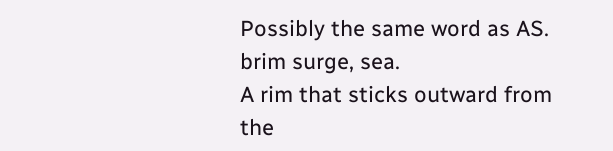Possibly the same word as AS. brim surge, sea.
A rim that sticks outward from the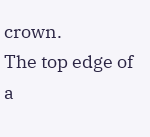crown.
The top edge of a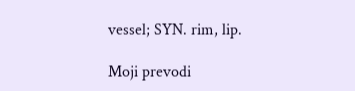vessel; SYN. rim, lip.

Moji prevodi